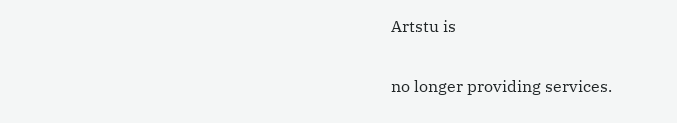Artstu is

no longer providing services.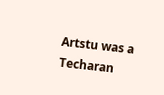Artstu was a Techaran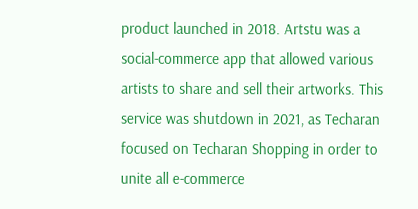product launched in 2018. Artstu was a social-commerce app that allowed various artists to share and sell their artworks. This service was shutdown in 2021, as Techaran focused on Techaran Shopping in order to unite all e-commerce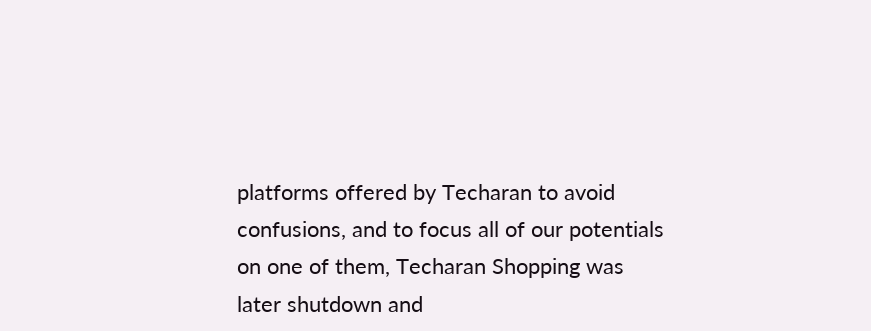platforms offered by Techaran to avoid confusions, and to focus all of our potentials on one of them, Techaran Shopping was later shutdown and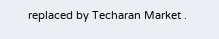replaced by Techaran Market .